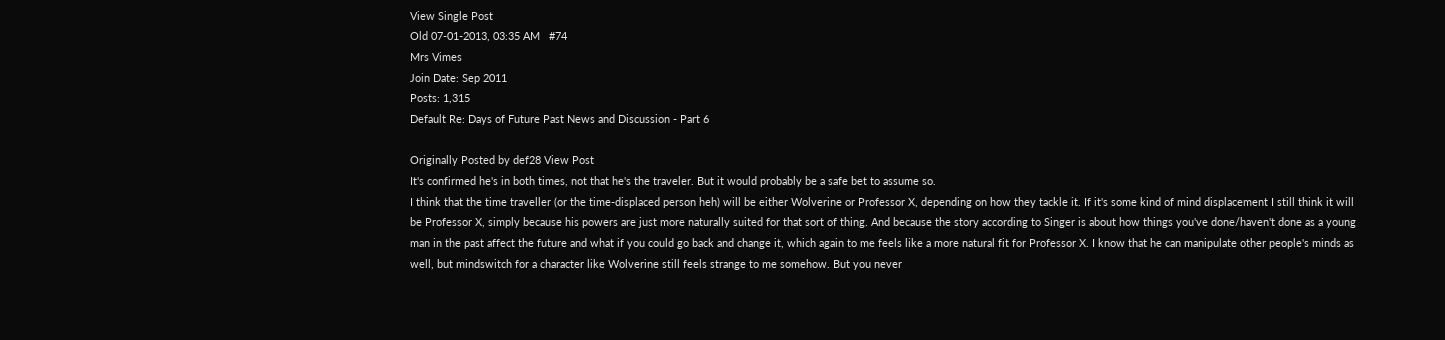View Single Post
Old 07-01-2013, 03:35 AM   #74
Mrs Vimes
Join Date: Sep 2011
Posts: 1,315
Default Re: Days of Future Past News and Discussion - Part 6

Originally Posted by def28 View Post
It's confirmed he's in both times, not that he's the traveler. But it would probably be a safe bet to assume so.
I think that the time traveller (or the time-displaced person heh) will be either Wolverine or Professor X, depending on how they tackle it. If it's some kind of mind displacement I still think it will be Professor X, simply because his powers are just more naturally suited for that sort of thing. And because the story according to Singer is about how things you've done/haven't done as a young man in the past affect the future and what if you could go back and change it, which again to me feels like a more natural fit for Professor X. I know that he can manipulate other people's minds as well, but mindswitch for a character like Wolverine still feels strange to me somehow. But you never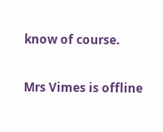know of course.

Mrs Vimes is offline